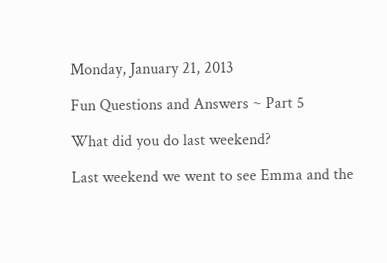Monday, January 21, 2013

Fun Questions and Answers ~ Part 5

What did you do last weekend?

Last weekend we went to see Emma and the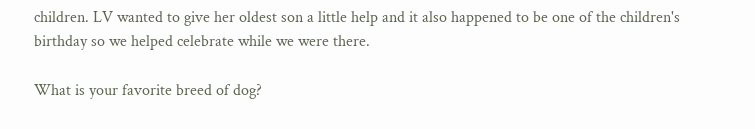children. LV wanted to give her oldest son a little help and it also happened to be one of the children's birthday so we helped celebrate while we were there.

What is your favorite breed of dog?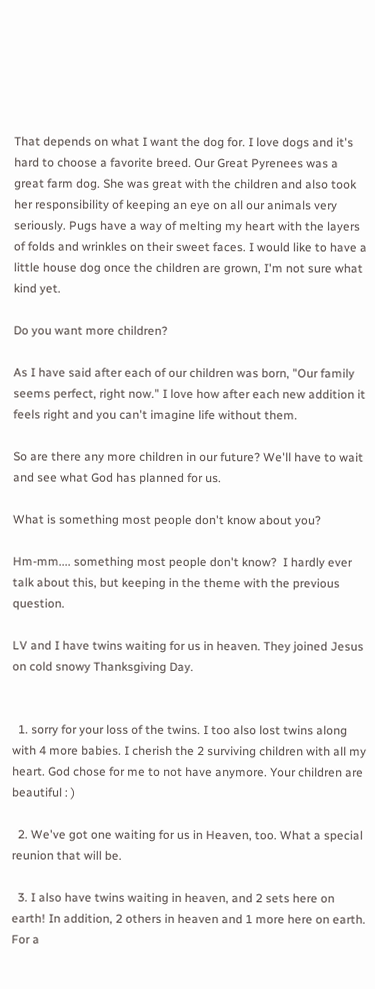That depends on what I want the dog for. I love dogs and it's hard to choose a favorite breed. Our Great Pyrenees was a great farm dog. She was great with the children and also took her responsibility of keeping an eye on all our animals very seriously. Pugs have a way of melting my heart with the layers of folds and wrinkles on their sweet faces. I would like to have a little house dog once the children are grown, I'm not sure what kind yet.

Do you want more children?

As I have said after each of our children was born, "Our family seems perfect, right now." I love how after each new addition it feels right and you can't imagine life without them.

So are there any more children in our future? We'll have to wait and see what God has planned for us.

What is something most people don't know about you?

Hm-mm.... something most people don't know?  I hardly ever talk about this, but keeping in the theme with the previous question.

LV and I have twins waiting for us in heaven. They joined Jesus on cold snowy Thanksgiving Day.


  1. sorry for your loss of the twins. I too also lost twins along with 4 more babies. I cherish the 2 surviving children with all my heart. God chose for me to not have anymore. Your children are beautiful : )

  2. We've got one waiting for us in Heaven, too. What a special reunion that will be.

  3. I also have twins waiting in heaven, and 2 sets here on earth! In addition, 2 others in heaven and 1 more here on earth. For a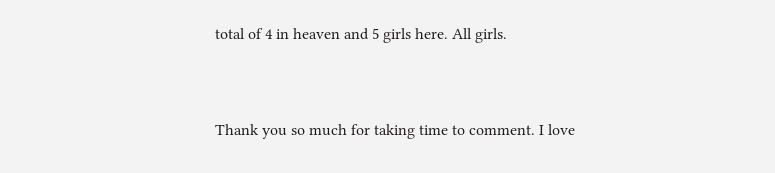total of 4 in heaven and 5 girls here. All girls.


Thank you so much for taking time to comment. I love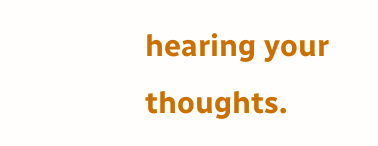hearing your thoughts.